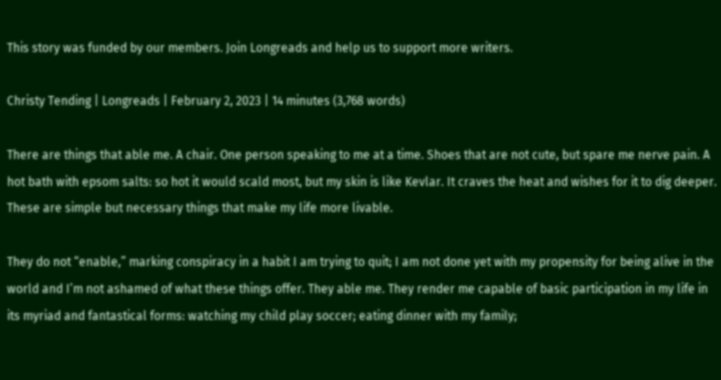This story was funded by our members. Join Longreads and help us to support more writers.

Christy Tending | Longreads | February 2, 2023 | 14 minutes (3,768 words)

There are things that able me. A chair. One person speaking to me at a time. Shoes that are not cute, but spare me nerve pain. A hot bath with epsom salts: so hot it would scald most, but my skin is like Kevlar. It craves the heat and wishes for it to dig deeper. These are simple but necessary things that make my life more livable.

They do not “enable,” marking conspiracy in a habit I am trying to quit; I am not done yet with my propensity for being alive in the world and I’m not ashamed of what these things offer. They able me. They render me capable of basic participation in my life in its myriad and fantastical forms: watching my child play soccer; eating dinner with my family;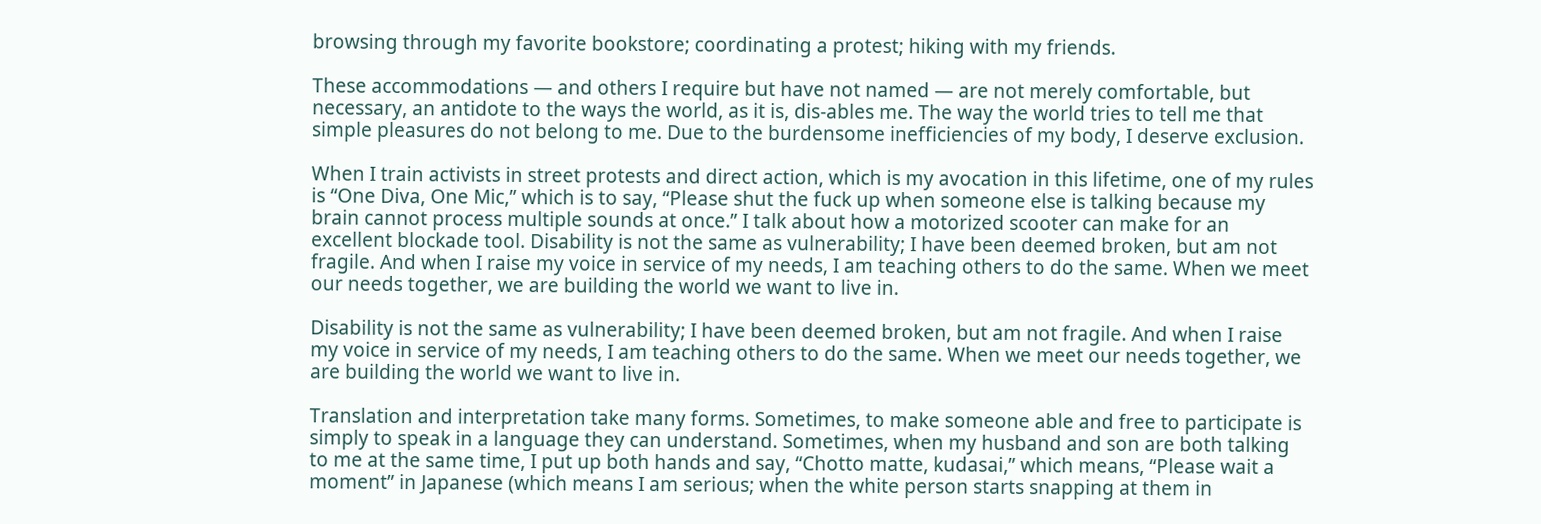browsing through my favorite bookstore; coordinating a protest; hiking with my friends.

These accommodations — and others I require but have not named — are not merely comfortable, but necessary, an antidote to the ways the world, as it is, dis-ables me. The way the world tries to tell me that simple pleasures do not belong to me. Due to the burdensome inefficiencies of my body, I deserve exclusion.

When I train activists in street protests and direct action, which is my avocation in this lifetime, one of my rules is “One Diva, One Mic,” which is to say, “Please shut the fuck up when someone else is talking because my brain cannot process multiple sounds at once.” I talk about how a motorized scooter can make for an excellent blockade tool. Disability is not the same as vulnerability; I have been deemed broken, but am not fragile. And when I raise my voice in service of my needs, I am teaching others to do the same. When we meet our needs together, we are building the world we want to live in.

Disability is not the same as vulnerability; I have been deemed broken, but am not fragile. And when I raise my voice in service of my needs, I am teaching others to do the same. When we meet our needs together, we are building the world we want to live in.

Translation and interpretation take many forms. Sometimes, to make someone able and free to participate is simply to speak in a language they can understand. Sometimes, when my husband and son are both talking to me at the same time, I put up both hands and say, “Chotto matte, kudasai,” which means, “Please wait a moment” in Japanese (which means I am serious; when the white person starts snapping at them in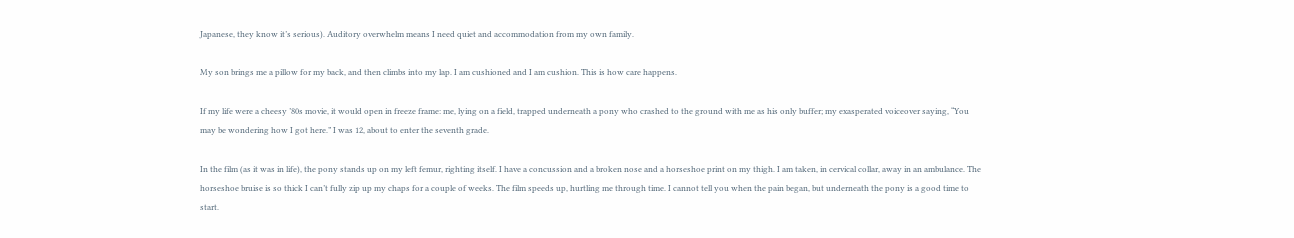Japanese, they know it’s serious). Auditory overwhelm means I need quiet and accommodation from my own family.

My son brings me a pillow for my back, and then climbs into my lap. I am cushioned and I am cushion. This is how care happens.

If my life were a cheesy ’80s movie, it would open in freeze frame: me, lying on a field, trapped underneath a pony who crashed to the ground with me as his only buffer; my exasperated voiceover saying, “You may be wondering how I got here.” I was 12, about to enter the seventh grade.

In the film (as it was in life), the pony stands up on my left femur, righting itself. I have a concussion and a broken nose and a horseshoe print on my thigh. I am taken, in cervical collar, away in an ambulance. The horseshoe bruise is so thick I can’t fully zip up my chaps for a couple of weeks. The film speeds up, hurtling me through time. I cannot tell you when the pain began, but underneath the pony is a good time to start.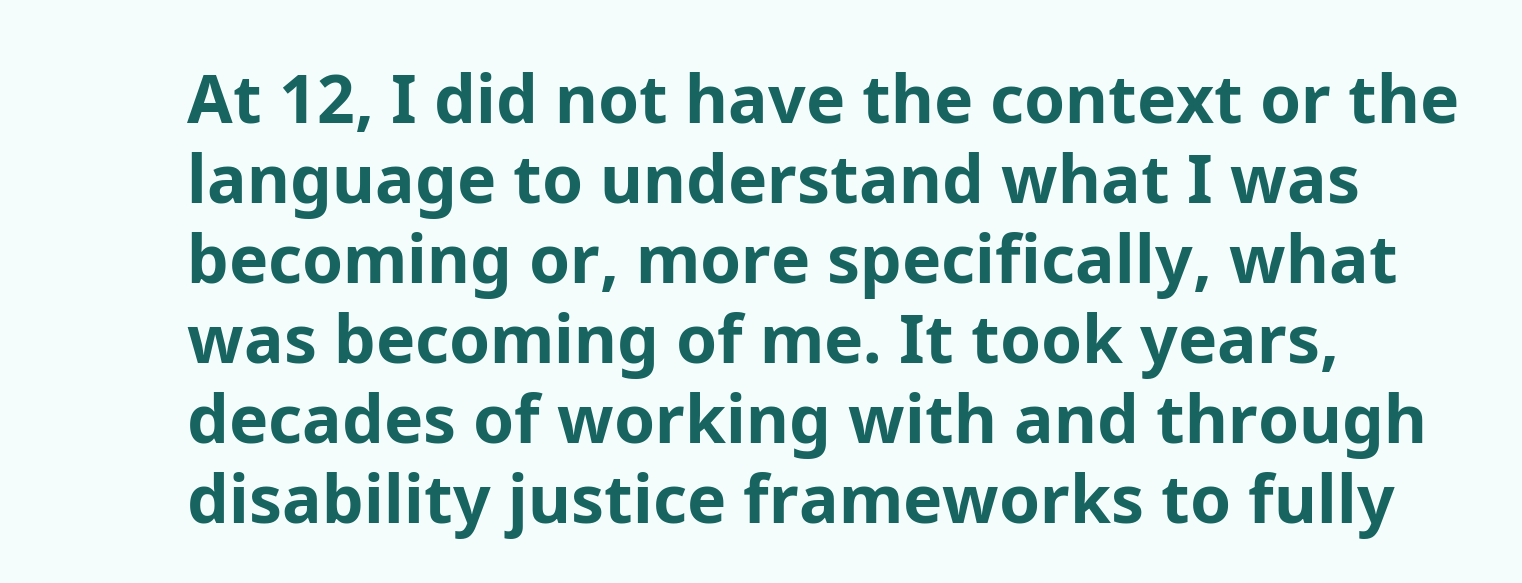At 12, I did not have the context or the language to understand what I was becoming or, more specifically, what was becoming of me. It took years, decades of working with and through disability justice frameworks to fully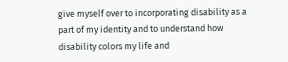give myself over to incorporating disability as a part of my identity and to understand how disability colors my life and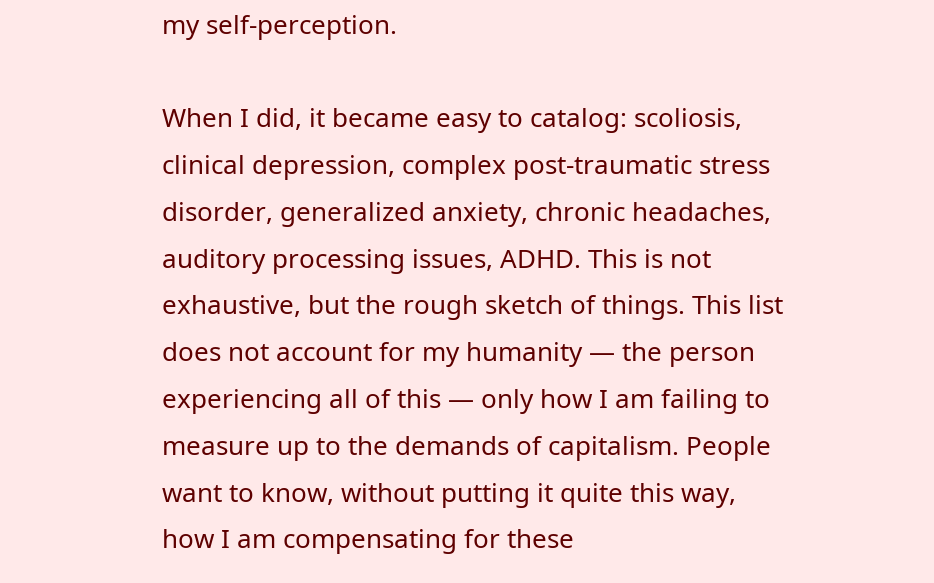my self-perception.

When I did, it became easy to catalog: scoliosis, clinical depression, complex post-traumatic stress disorder, generalized anxiety, chronic headaches, auditory processing issues, ADHD. This is not exhaustive, but the rough sketch of things. This list does not account for my humanity — the person experiencing all of this — only how I am failing to measure up to the demands of capitalism. People want to know, without putting it quite this way, how I am compensating for these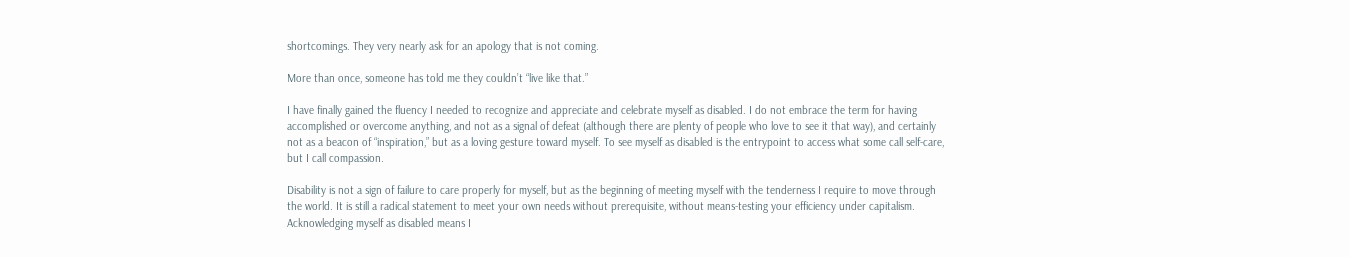shortcomings. They very nearly ask for an apology that is not coming.

More than once, someone has told me they couldn’t “live like that.”

I have finally gained the fluency I needed to recognize and appreciate and celebrate myself as disabled. I do not embrace the term for having accomplished or overcome anything, and not as a signal of defeat (although there are plenty of people who love to see it that way), and certainly not as a beacon of “inspiration,” but as a loving gesture toward myself. To see myself as disabled is the entrypoint to access what some call self-care, but I call compassion.

Disability is not a sign of failure to care properly for myself, but as the beginning of meeting myself with the tenderness I require to move through the world. It is still a radical statement to meet your own needs without prerequisite, without means-testing your efficiency under capitalism. Acknowledging myself as disabled means I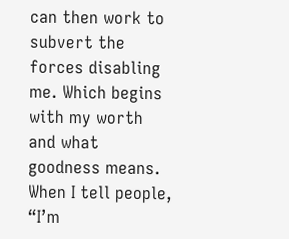can then work to subvert the forces disabling me. Which begins with my worth and what goodness means. When I tell people, “I’m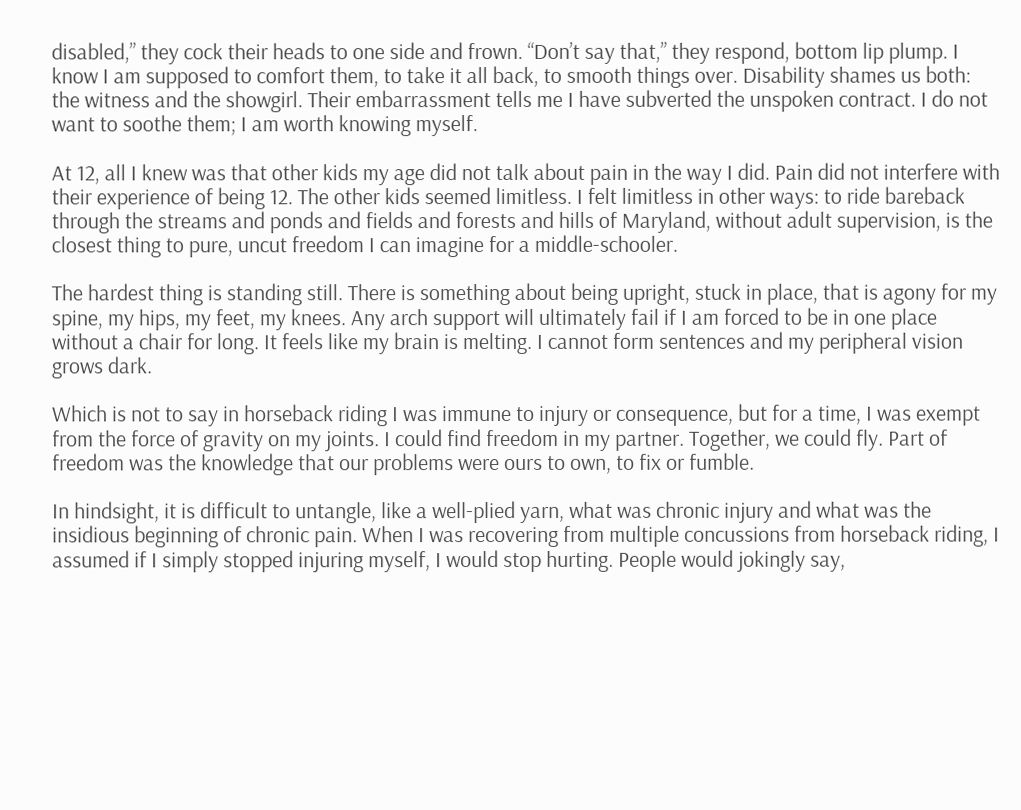disabled,” they cock their heads to one side and frown. “Don’t say that,” they respond, bottom lip plump. I know I am supposed to comfort them, to take it all back, to smooth things over. Disability shames us both: the witness and the showgirl. Their embarrassment tells me I have subverted the unspoken contract. I do not want to soothe them; I am worth knowing myself.

At 12, all I knew was that other kids my age did not talk about pain in the way I did. Pain did not interfere with their experience of being 12. The other kids seemed limitless. I felt limitless in other ways: to ride bareback through the streams and ponds and fields and forests and hills of Maryland, without adult supervision, is the closest thing to pure, uncut freedom I can imagine for a middle-schooler.

The hardest thing is standing still. There is something about being upright, stuck in place, that is agony for my spine, my hips, my feet, my knees. Any arch support will ultimately fail if I am forced to be in one place without a chair for long. It feels like my brain is melting. I cannot form sentences and my peripheral vision grows dark.

Which is not to say in horseback riding I was immune to injury or consequence, but for a time, I was exempt from the force of gravity on my joints. I could find freedom in my partner. Together, we could fly. Part of freedom was the knowledge that our problems were ours to own, to fix or fumble.

In hindsight, it is difficult to untangle, like a well-plied yarn, what was chronic injury and what was the insidious beginning of chronic pain. When I was recovering from multiple concussions from horseback riding, I assumed if I simply stopped injuring myself, I would stop hurting. People would jokingly say,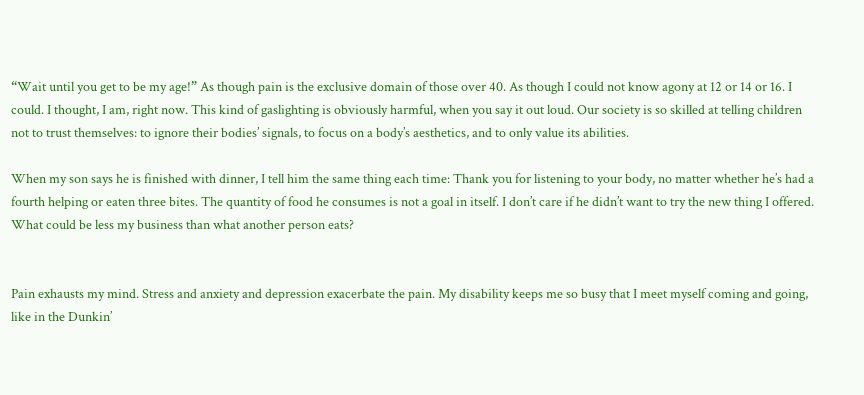“Wait until you get to be my age!” As though pain is the exclusive domain of those over 40. As though I could not know agony at 12 or 14 or 16. I could. I thought, I am, right now. This kind of gaslighting is obviously harmful, when you say it out loud. Our society is so skilled at telling children not to trust themselves: to ignore their bodies’ signals, to focus on a body’s aesthetics, and to only value its abilities.

When my son says he is finished with dinner, I tell him the same thing each time: Thank you for listening to your body, no matter whether he’s had a fourth helping or eaten three bites. The quantity of food he consumes is not a goal in itself. I don’t care if he didn’t want to try the new thing I offered. What could be less my business than what another person eats?


Pain exhausts my mind. Stress and anxiety and depression exacerbate the pain. My disability keeps me so busy that I meet myself coming and going, like in the Dunkin’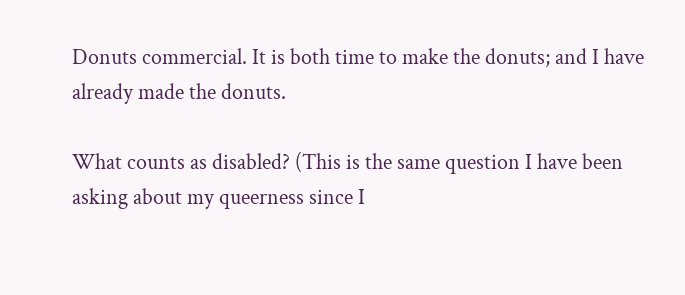Donuts commercial. It is both time to make the donuts; and I have already made the donuts.

What counts as disabled? (This is the same question I have been asking about my queerness since I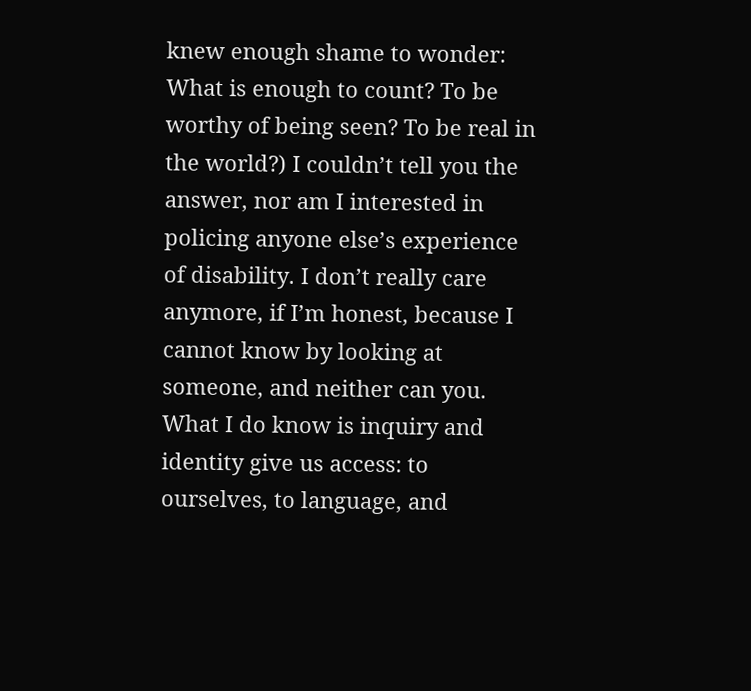knew enough shame to wonder: What is enough to count? To be worthy of being seen? To be real in the world?) I couldn’t tell you the answer, nor am I interested in policing anyone else’s experience of disability. I don’t really care anymore, if I’m honest, because I cannot know by looking at someone, and neither can you. What I do know is inquiry and identity give us access: to ourselves, to language, and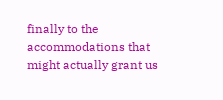finally to the accommodations that might actually grant us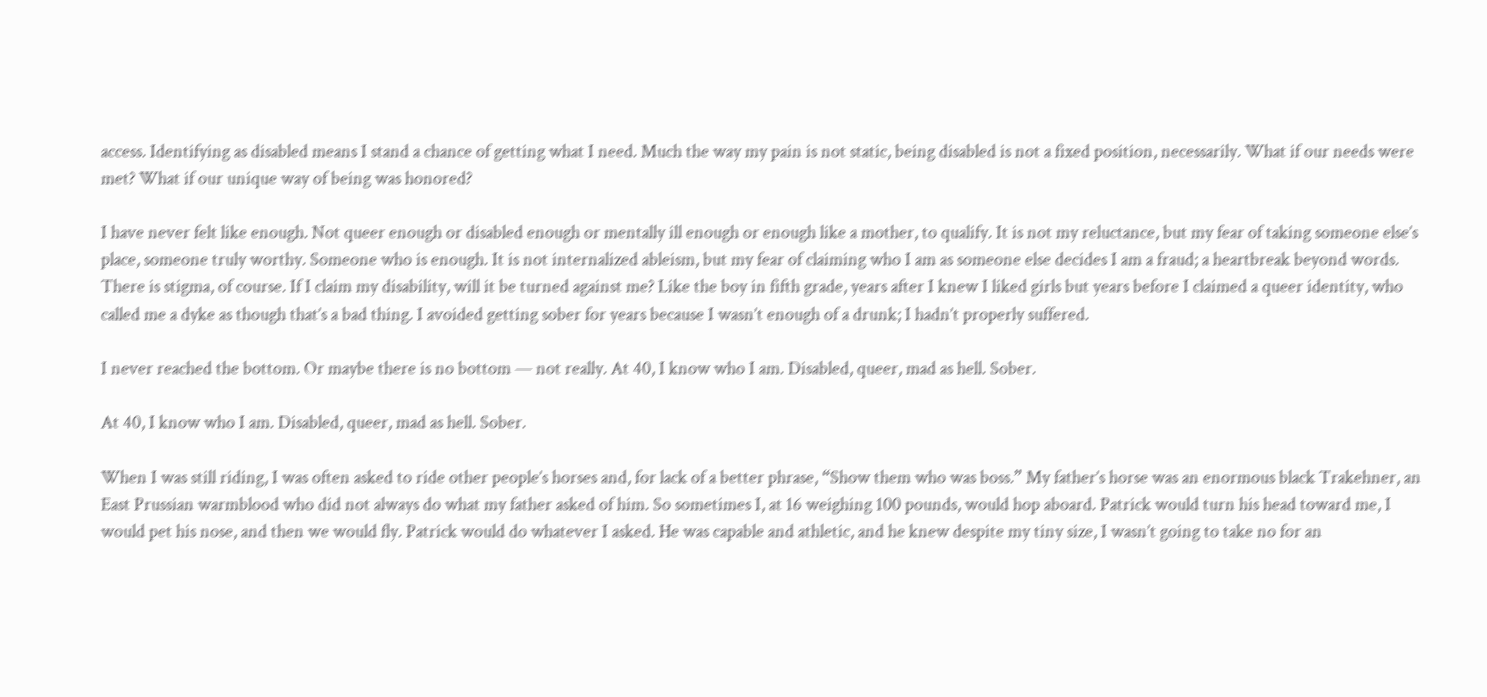access. Identifying as disabled means I stand a chance of getting what I need. Much the way my pain is not static, being disabled is not a fixed position, necessarily. What if our needs were met? What if our unique way of being was honored?

I have never felt like enough. Not queer enough or disabled enough or mentally ill enough or enough like a mother, to qualify. It is not my reluctance, but my fear of taking someone else’s place, someone truly worthy. Someone who is enough. It is not internalized ableism, but my fear of claiming who I am as someone else decides I am a fraud; a heartbreak beyond words. There is stigma, of course. If I claim my disability, will it be turned against me? Like the boy in fifth grade, years after I knew I liked girls but years before I claimed a queer identity, who called me a dyke as though that’s a bad thing. I avoided getting sober for years because I wasn’t enough of a drunk; I hadn’t properly suffered.

I never reached the bottom. Or maybe there is no bottom — not really. At 40, I know who I am. Disabled, queer, mad as hell. Sober.

At 40, I know who I am. Disabled, queer, mad as hell. Sober.

When I was still riding, I was often asked to ride other people’s horses and, for lack of a better phrase, “Show them who was boss.” My father’s horse was an enormous black Trakehner, an East Prussian warmblood who did not always do what my father asked of him. So sometimes I, at 16 weighing 100 pounds, would hop aboard. Patrick would turn his head toward me, I would pet his nose, and then we would fly. Patrick would do whatever I asked. He was capable and athletic, and he knew despite my tiny size, I wasn’t going to take no for an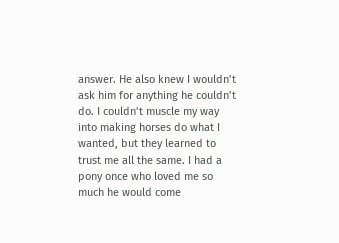answer. He also knew I wouldn’t ask him for anything he couldn’t do. I couldn’t muscle my way into making horses do what I wanted, but they learned to trust me all the same. I had a pony once who loved me so much he would come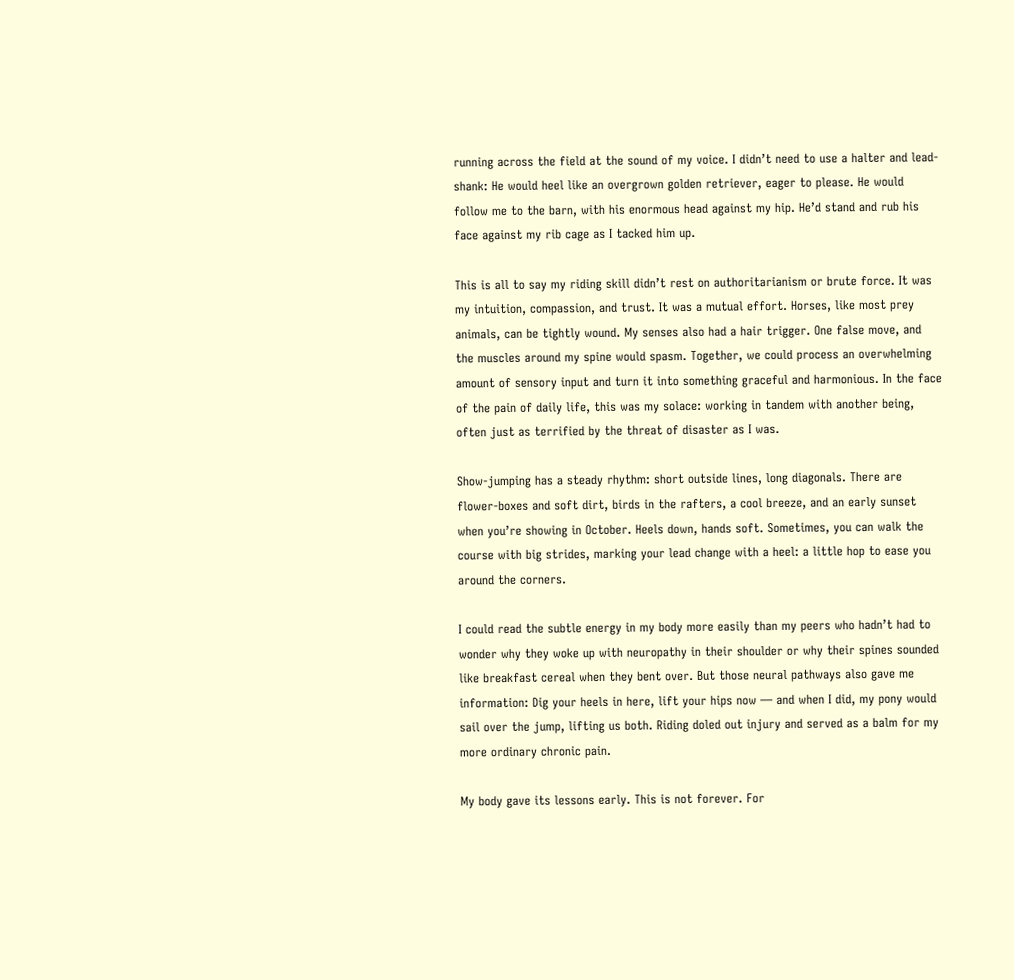running across the field at the sound of my voice. I didn’t need to use a halter and lead-shank: He would heel like an overgrown golden retriever, eager to please. He would follow me to the barn, with his enormous head against my hip. He’d stand and rub his face against my rib cage as I tacked him up.

This is all to say my riding skill didn’t rest on authoritarianism or brute force. It was my intuition, compassion, and trust. It was a mutual effort. Horses, like most prey animals, can be tightly wound. My senses also had a hair trigger. One false move, and the muscles around my spine would spasm. Together, we could process an overwhelming amount of sensory input and turn it into something graceful and harmonious. In the face of the pain of daily life, this was my solace: working in tandem with another being, often just as terrified by the threat of disaster as I was.

Show-jumping has a steady rhythm: short outside lines, long diagonals. There are flower-boxes and soft dirt, birds in the rafters, a cool breeze, and an early sunset when you’re showing in October. Heels down, hands soft. Sometimes, you can walk the course with big strides, marking your lead change with a heel: a little hop to ease you around the corners.

I could read the subtle energy in my body more easily than my peers who hadn’t had to wonder why they woke up with neuropathy in their shoulder or why their spines sounded like breakfast cereal when they bent over. But those neural pathways also gave me information: Dig your heels in here, lift your hips now — and when I did, my pony would sail over the jump, lifting us both. Riding doled out injury and served as a balm for my more ordinary chronic pain.

My body gave its lessons early. This is not forever. For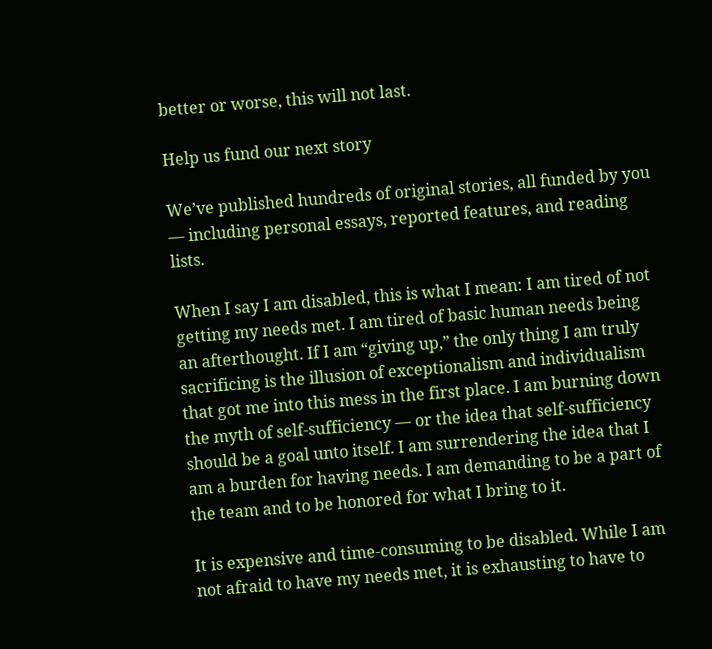better or worse, this will not last.

Help us fund our next story

We’ve published hundreds of original stories, all funded by you — including personal essays, reported features, and reading lists.

When I say I am disabled, this is what I mean: I am tired of not getting my needs met. I am tired of basic human needs being an afterthought. If I am “giving up,” the only thing I am truly sacrificing is the illusion of exceptionalism and individualism that got me into this mess in the first place. I am burning down the myth of self-sufficiency — or the idea that self-sufficiency should be a goal unto itself. I am surrendering the idea that I am a burden for having needs. I am demanding to be a part of the team and to be honored for what I bring to it.

It is expensive and time-consuming to be disabled. While I am not afraid to have my needs met, it is exhausting to have to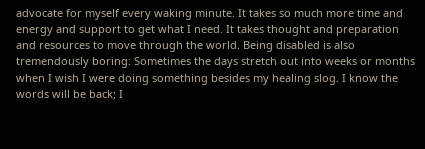advocate for myself every waking minute. It takes so much more time and energy and support to get what I need. It takes thought and preparation and resources to move through the world. Being disabled is also tremendously boring: Sometimes the days stretch out into weeks or months when I wish I were doing something besides my healing slog. I know the words will be back; I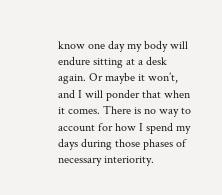know one day my body will endure sitting at a desk again. Or maybe it won’t, and I will ponder that when it comes. There is no way to account for how I spend my days during those phases of necessary interiority.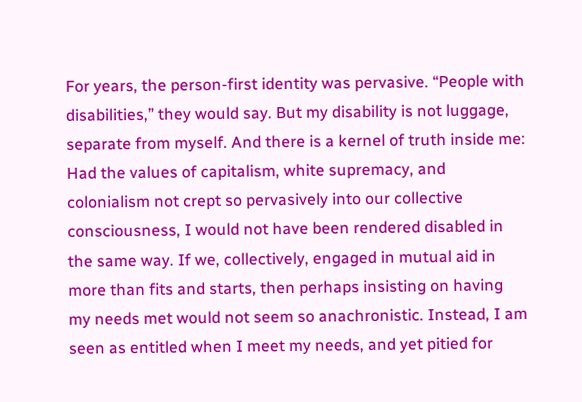For years, the person-first identity was pervasive. “People with disabilities,” they would say. But my disability is not luggage, separate from myself. And there is a kernel of truth inside me: Had the values of capitalism, white supremacy, and colonialism not crept so pervasively into our collective consciousness, I would not have been rendered disabled in the same way. If we, collectively, engaged in mutual aid in more than fits and starts, then perhaps insisting on having my needs met would not seem so anachronistic. Instead, I am seen as entitled when I meet my needs, and yet pitied for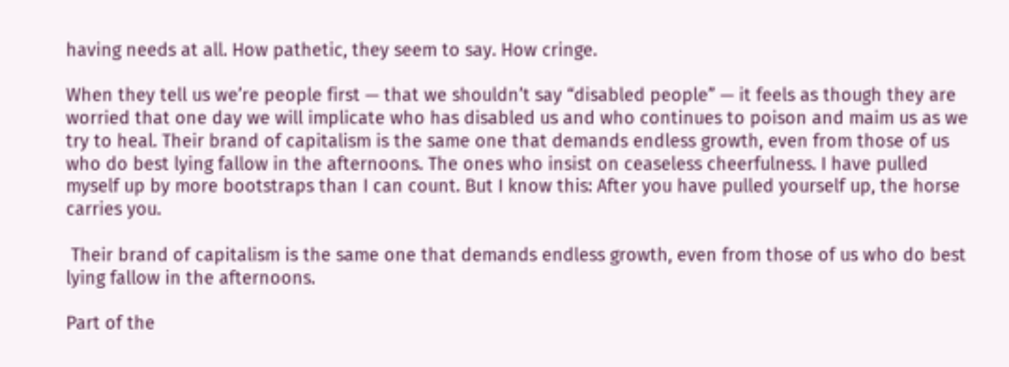having needs at all. How pathetic, they seem to say. How cringe.

When they tell us we’re people first — that we shouldn’t say “disabled people” — it feels as though they are worried that one day we will implicate who has disabled us and who continues to poison and maim us as we try to heal. Their brand of capitalism is the same one that demands endless growth, even from those of us who do best lying fallow in the afternoons. The ones who insist on ceaseless cheerfulness. I have pulled myself up by more bootstraps than I can count. But I know this: After you have pulled yourself up, the horse carries you.

 Their brand of capitalism is the same one that demands endless growth, even from those of us who do best lying fallow in the afternoons.

Part of the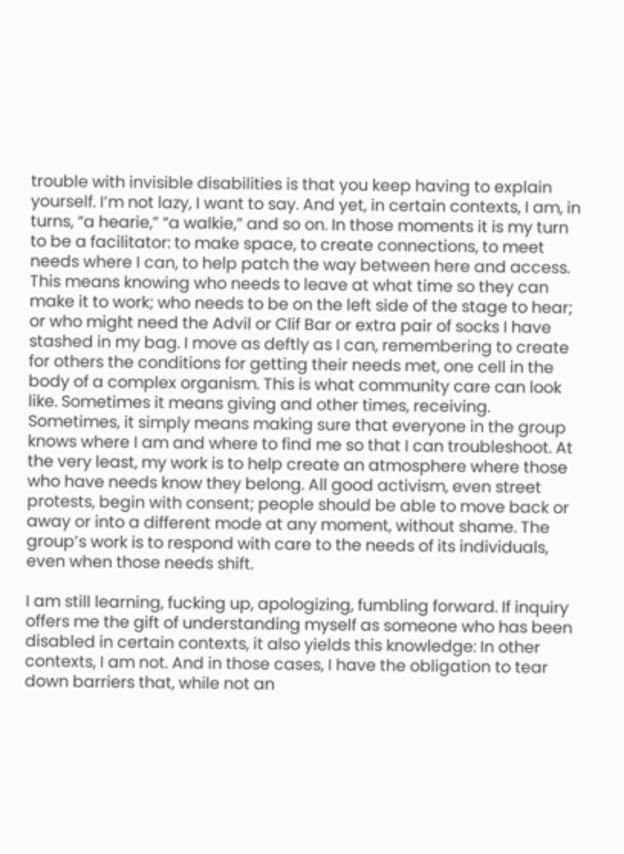trouble with invisible disabilities is that you keep having to explain yourself. I’m not lazy, I want to say. And yet, in certain contexts, I am, in turns, “a hearie,” “a walkie,” and so on. In those moments it is my turn to be a facilitator: to make space, to create connections, to meet needs where I can, to help patch the way between here and access. This means knowing who needs to leave at what time so they can make it to work; who needs to be on the left side of the stage to hear; or who might need the Advil or Clif Bar or extra pair of socks I have stashed in my bag. I move as deftly as I can, remembering to create for others the conditions for getting their needs met, one cell in the body of a complex organism. This is what community care can look like. Sometimes it means giving and other times, receiving. Sometimes, it simply means making sure that everyone in the group knows where I am and where to find me so that I can troubleshoot. At the very least, my work is to help create an atmosphere where those who have needs know they belong. All good activism, even street protests, begin with consent; people should be able to move back or away or into a different mode at any moment, without shame. The group’s work is to respond with care to the needs of its individuals, even when those needs shift.

I am still learning, fucking up, apologizing, fumbling forward. If inquiry offers me the gift of understanding myself as someone who has been disabled in certain contexts, it also yields this knowledge: In other contexts, I am not. And in those cases, I have the obligation to tear down barriers that, while not an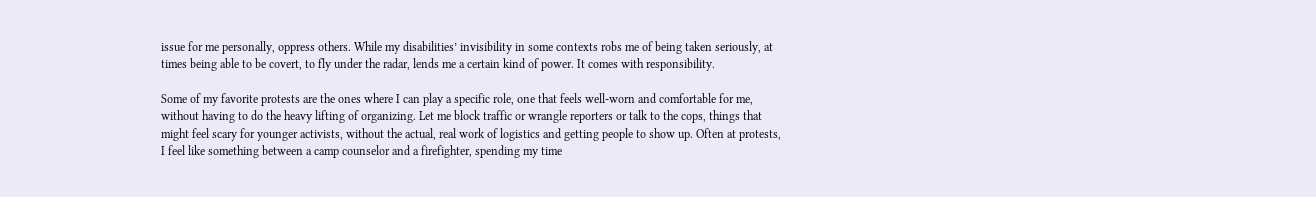issue for me personally, oppress others. While my disabilities’ invisibility in some contexts robs me of being taken seriously, at times being able to be covert, to fly under the radar, lends me a certain kind of power. It comes with responsibility.

Some of my favorite protests are the ones where I can play a specific role, one that feels well-worn and comfortable for me, without having to do the heavy lifting of organizing. Let me block traffic or wrangle reporters or talk to the cops, things that might feel scary for younger activists, without the actual, real work of logistics and getting people to show up. Often at protests, I feel like something between a camp counselor and a firefighter, spending my time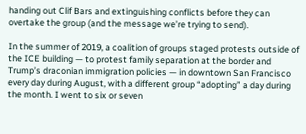handing out Clif Bars and extinguishing conflicts before they can overtake the group (and the message we’re trying to send).

In the summer of 2019, a coalition of groups staged protests outside of the ICE building — to protest family separation at the border and Trump’s draconian immigration policies — in downtown San Francisco every day during August, with a different group “adopting” a day during the month. I went to six or seven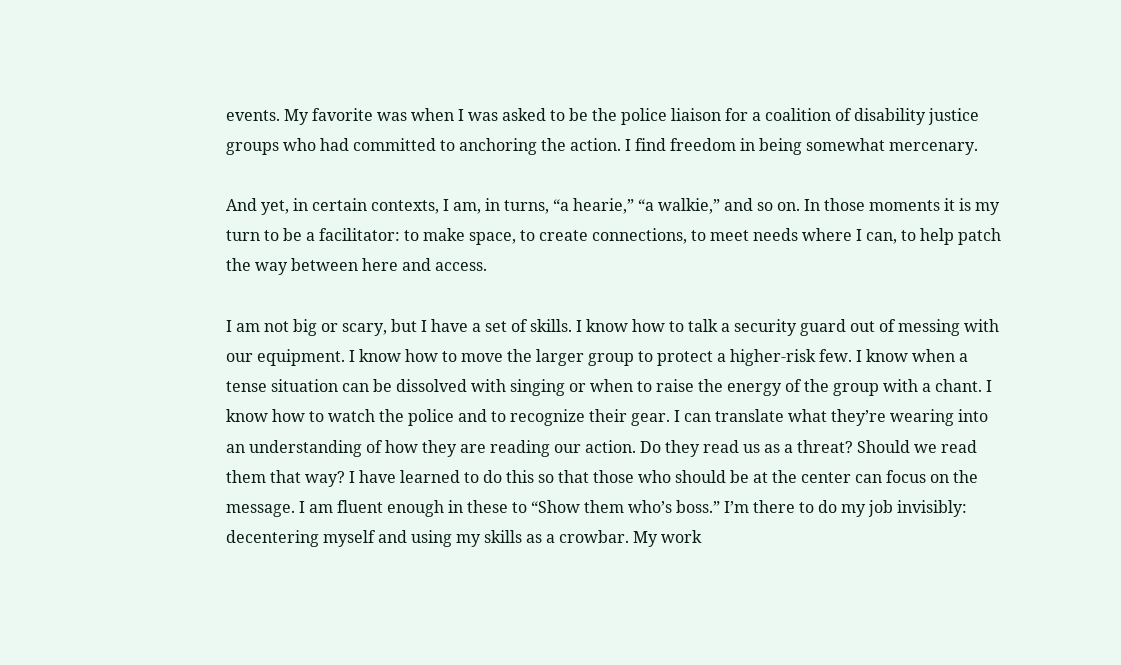events. My favorite was when I was asked to be the police liaison for a coalition of disability justice groups who had committed to anchoring the action. I find freedom in being somewhat mercenary.

And yet, in certain contexts, I am, in turns, “a hearie,” “a walkie,” and so on. In those moments it is my turn to be a facilitator: to make space, to create connections, to meet needs where I can, to help patch the way between here and access.

I am not big or scary, but I have a set of skills. I know how to talk a security guard out of messing with our equipment. I know how to move the larger group to protect a higher-risk few. I know when a tense situation can be dissolved with singing or when to raise the energy of the group with a chant. I know how to watch the police and to recognize their gear. I can translate what they’re wearing into an understanding of how they are reading our action. Do they read us as a threat? Should we read them that way? I have learned to do this so that those who should be at the center can focus on the message. I am fluent enough in these to “Show them who’s boss.” I’m there to do my job invisibly: decentering myself and using my skills as a crowbar. My work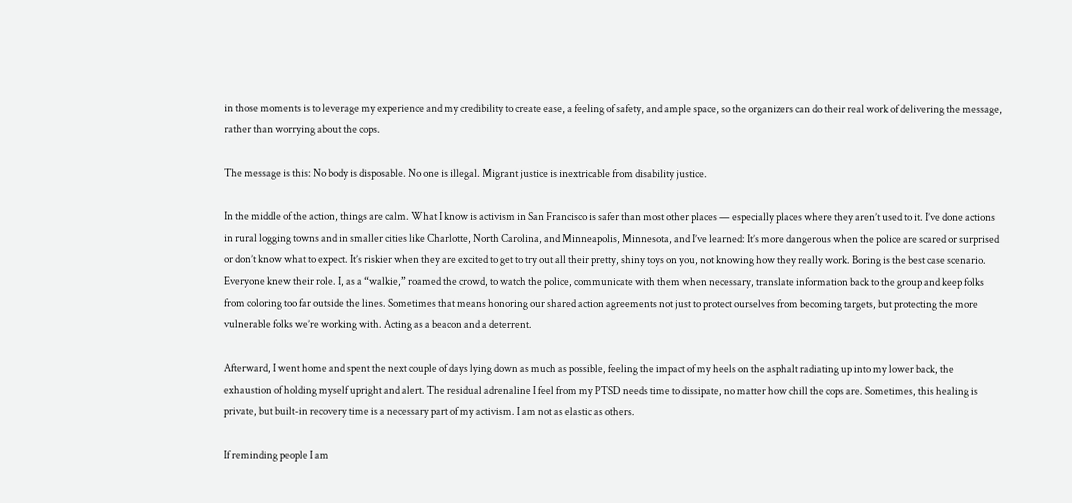in those moments is to leverage my experience and my credibility to create ease, a feeling of safety, and ample space, so the organizers can do their real work of delivering the message, rather than worrying about the cops.

The message is this: No body is disposable. No one is illegal. Migrant justice is inextricable from disability justice.

In the middle of the action, things are calm. What I know is activism in San Francisco is safer than most other places — especially places where they aren’t used to it. I’ve done actions in rural logging towns and in smaller cities like Charlotte, North Carolina, and Minneapolis, Minnesota, and I’ve learned: It’s more dangerous when the police are scared or surprised or don’t know what to expect. It’s riskier when they are excited to get to try out all their pretty, shiny toys on you, not knowing how they really work. Boring is the best case scenario. Everyone knew their role. I, as a “walkie,” roamed the crowd, to watch the police, communicate with them when necessary, translate information back to the group and keep folks from coloring too far outside the lines. Sometimes that means honoring our shared action agreements not just to protect ourselves from becoming targets, but protecting the more vulnerable folks we’re working with. Acting as a beacon and a deterrent.

Afterward, I went home and spent the next couple of days lying down as much as possible, feeling the impact of my heels on the asphalt radiating up into my lower back, the exhaustion of holding myself upright and alert. The residual adrenaline I feel from my PTSD needs time to dissipate, no matter how chill the cops are. Sometimes, this healing is private, but built-in recovery time is a necessary part of my activism. I am not as elastic as others.

If reminding people I am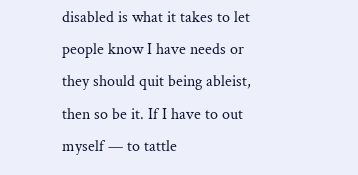disabled is what it takes to let people know I have needs or they should quit being ableist, then so be it. If I have to out myself — to tattle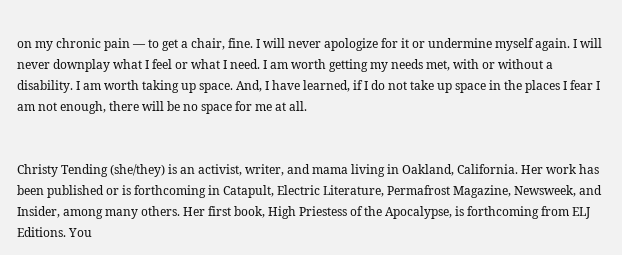on my chronic pain — to get a chair, fine. I will never apologize for it or undermine myself again. I will never downplay what I feel or what I need. I am worth getting my needs met, with or without a disability. I am worth taking up space. And, I have learned, if I do not take up space in the places I fear I am not enough, there will be no space for me at all.


Christy Tending (she/they) is an activist, writer, and mama living in Oakland, California. Her work has been published or is forthcoming in Catapult, Electric Literature, Permafrost Magazine, Newsweek, and Insider, among many others. Her first book, High Priestess of the Apocalypse, is forthcoming from ELJ Editions. You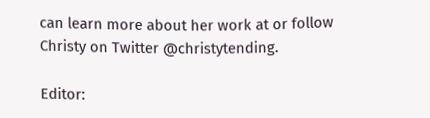can learn more about her work at or follow Christy on Twitter @christytending.

Editor: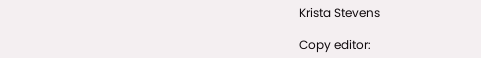Krista Stevens

Copy editor: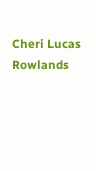Cheri Lucas Rowlands